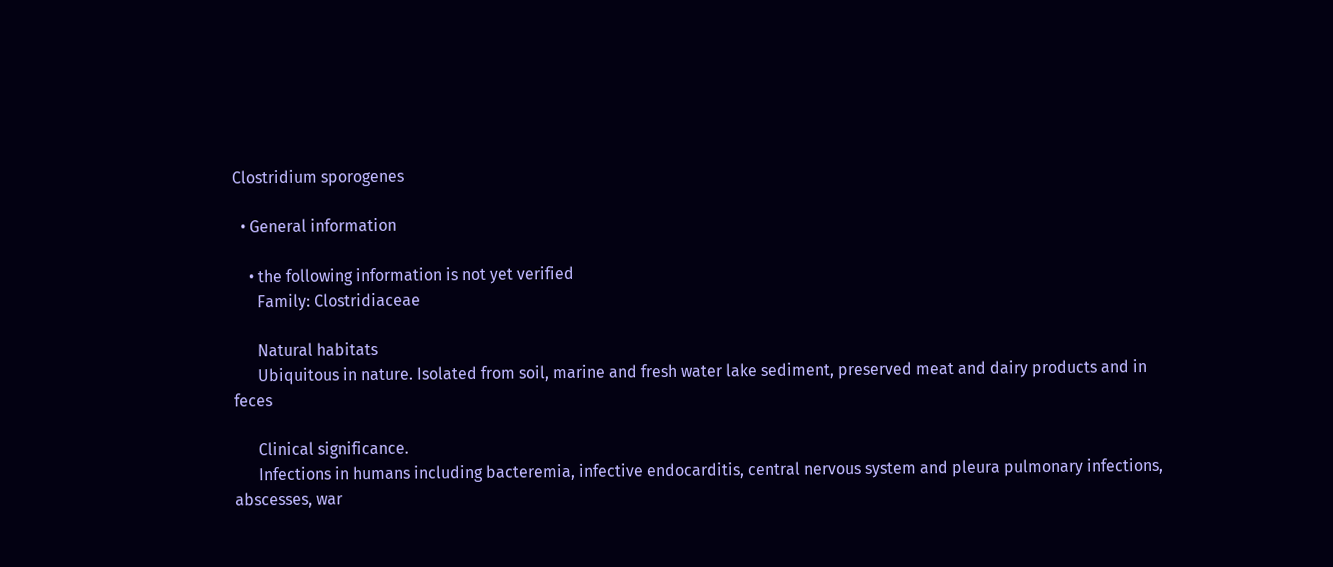Clostridium sporogenes

  • General information

    • the following information is not yet verified
      Family: Clostridiaceae

      Natural habitats
      Ubiquitous in nature. Isolated from soil, marine and fresh water lake sediment, preserved meat and dairy products and in feces

      Clinical significance.
      Infections in humans including bacteremia, infective endocarditis, central nervous system and pleura pulmonary infections, abscesses, war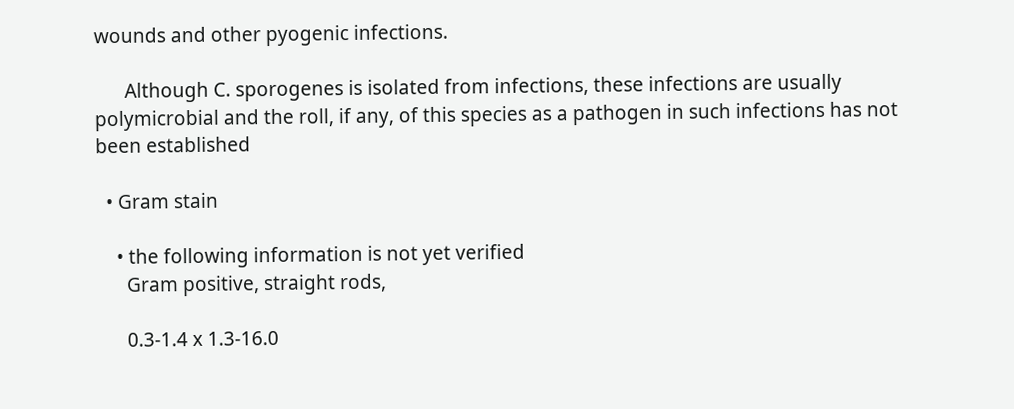wounds and other pyogenic infections.

      Although C. sporogenes is isolated from infections, these infections are usually polymicrobial and the roll, if any, of this species as a pathogen in such infections has not been established

  • Gram stain

    • the following information is not yet verified
      Gram positive, straight rods,

      0.3-1.4 x 1.3-16.0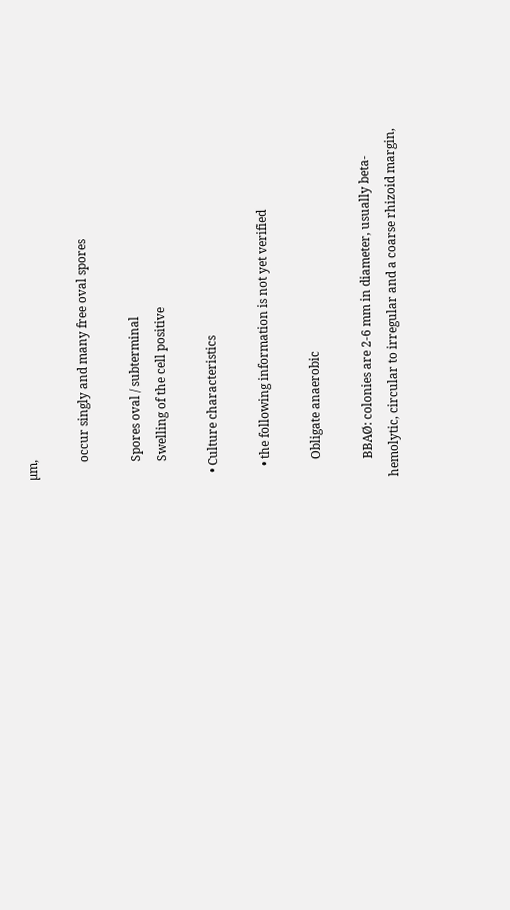µm,

      occur singly and many free oval spores

      Spores oval / subterminal
      Swelling of the cell positive

  • Culture characteristics

    • the following information is not yet verified

      Obligate anaerobic

      BBAØ: colonies are 2-6 mm in diameter, usually beta-hemolytic, circular to irregular and a coarse rhizoid margin,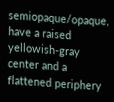semiopaque/opaque, have a raised yellowish-gray center and a flattened periphery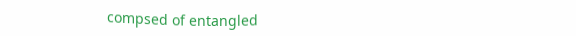compsed of entangled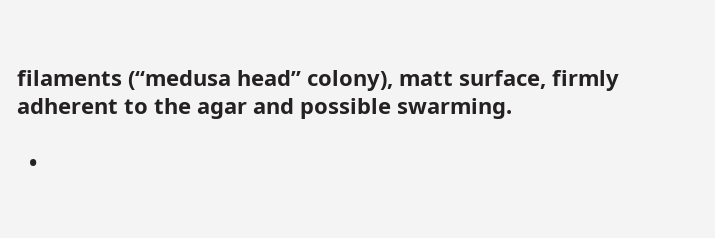filaments (“medusa head” colony), matt surface, firmly adherent to the agar and possible swarming.

  •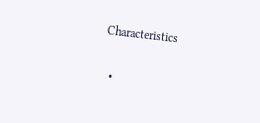Characteristics

  •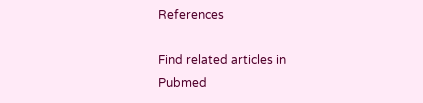References

Find related articles in Pubmed